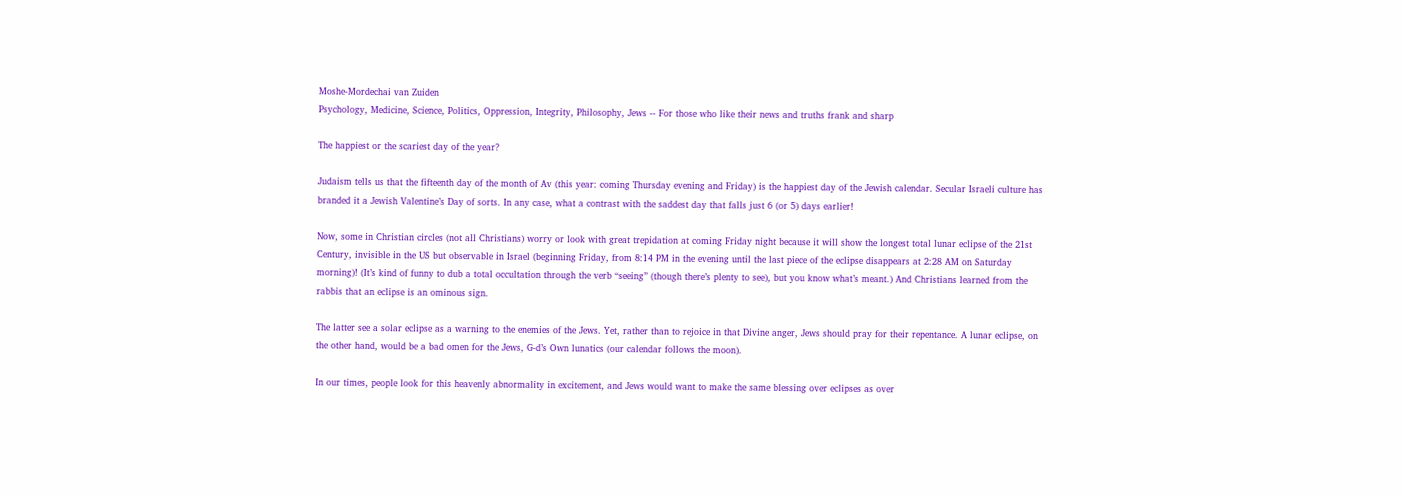Moshe-Mordechai van Zuiden
Psychology, Medicine, Science, Politics, Oppression, Integrity, Philosophy, Jews -- For those who like their news and truths frank and sharp

The happiest or the scariest day of the year?

Judaism tells us that the fifteenth day of the month of Av (this year: coming Thursday evening and Friday) is the happiest day of the Jewish calendar. Secular Israeli culture has branded it a Jewish Valentine’s Day of sorts. In any case, what a contrast with the saddest day that falls just 6 (or 5) days earlier!

Now, some in Christian circles (not all Christians) worry or look with great trepidation at coming Friday night because it will show the longest total lunar eclipse of the 21st Century, invisible in the US but observable in Israel (beginning Friday, from 8:14 PM in the evening until the last piece of the eclipse disappears at 2:28 AM on Saturday morning)! (It’s kind of funny to dub a total occultation through the verb “seeing” (though there’s plenty to see), but you know what’s meant.) And Christians learned from the rabbis that an eclipse is an ominous sign.

The latter see a solar eclipse as a warning to the enemies of the Jews. Yet, rather than to rejoice in that Divine anger, Jews should pray for their repentance. A lunar eclipse, on the other hand, would be a bad omen for the Jews, G-d’s Own lunatics (our calendar follows the moon).

In our times, people look for this heavenly abnormality in excitement, and Jews would want to make the same blessing over eclipses as over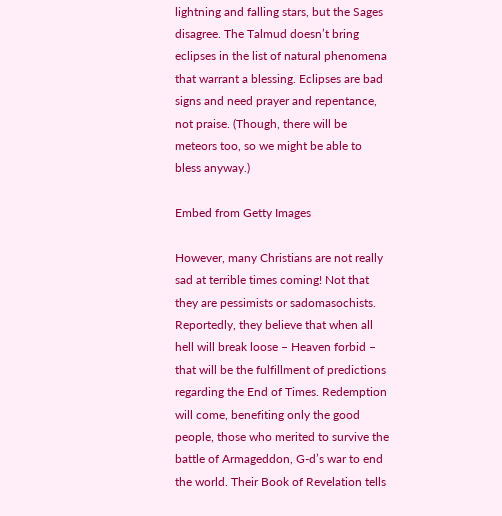lightning and falling stars, but the Sages disagree. The Talmud doesn’t bring eclipses in the list of natural phenomena that warrant a blessing. Eclipses are bad signs and need prayer and repentance, not praise. (Though, there will be meteors too, so we might be able to bless anyway.)

Embed from Getty Images

However, many Christians are not really sad at terrible times coming! Not that they are pessimists or sadomasochists. Reportedly, they believe that when all hell will break loose – Heaven forbid – that will be the fulfillment of predictions regarding the End of Times. Redemption will come, benefiting only the good people, those who merited to survive the battle of Armageddon, G-d’s war to end the world. Their Book of Revelation tells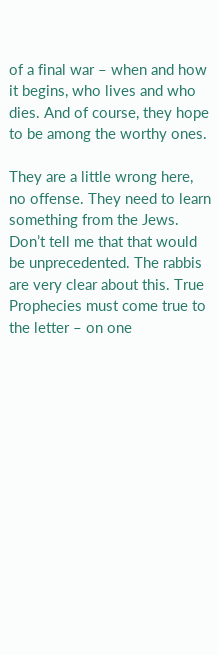of a final war – when and how it begins, who lives and who dies. And of course, they hope to be among the worthy ones.

They are a little wrong here, no offense. They need to learn something from the Jews. Don’t tell me that that would be unprecedented. The rabbis are very clear about this. True Prophecies must come true to the letter – on one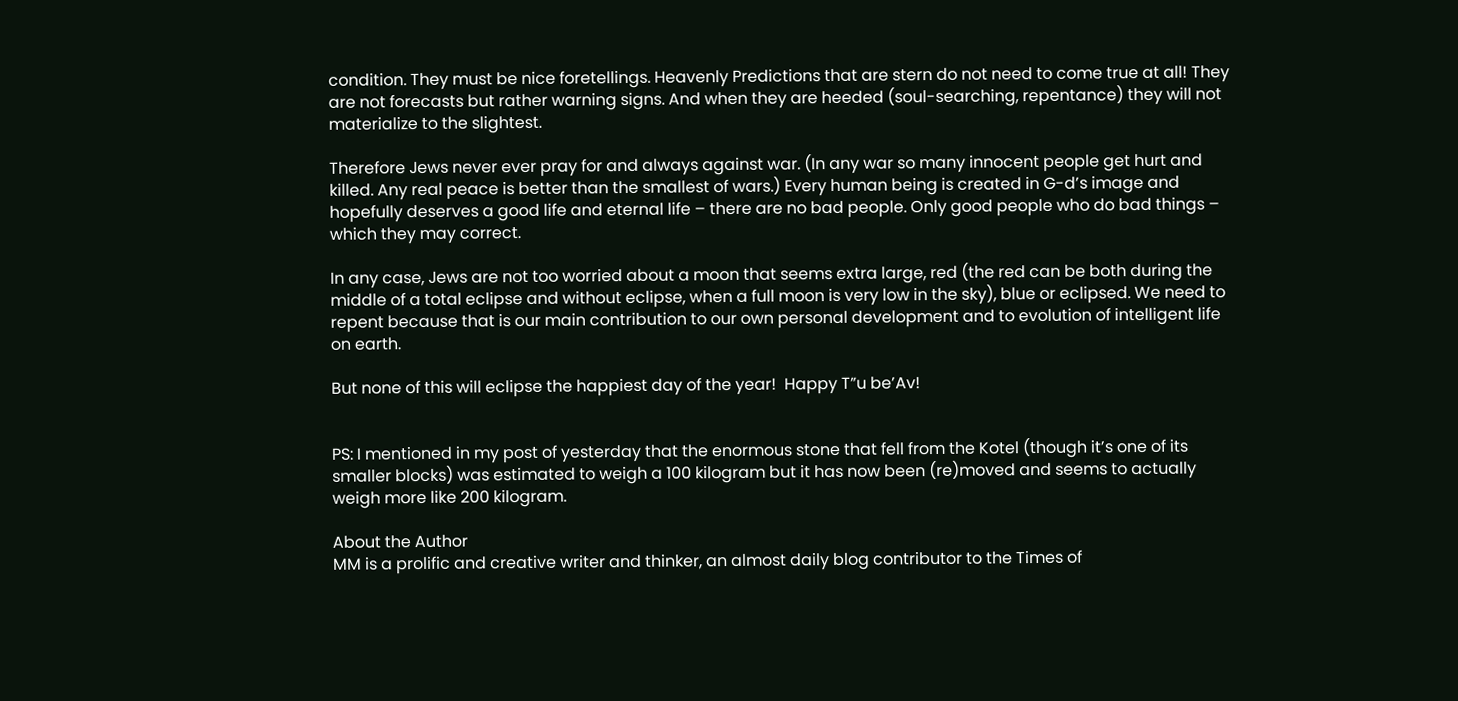condition. They must be nice foretellings. Heavenly Predictions that are stern do not need to come true at all! They are not forecasts but rather warning signs. And when they are heeded (soul-searching, repentance) they will not materialize to the slightest.

Therefore Jews never ever pray for and always against war. (In any war so many innocent people get hurt and killed. Any real peace is better than the smallest of wars.) Every human being is created in G-d’s image and hopefully deserves a good life and eternal life – there are no bad people. Only good people who do bad things – which they may correct.

In any case, Jews are not too worried about a moon that seems extra large, red (the red can be both during the middle of a total eclipse and without eclipse, when a full moon is very low in the sky), blue or eclipsed. We need to repent because that is our main contribution to our own personal development and to evolution of intelligent life on earth.

But none of this will eclipse the happiest day of the year!  Happy T”u be’Av!


PS: I mentioned in my post of yesterday that the enormous stone that fell from the Kotel (though it’s one of its smaller blocks) was estimated to weigh a 100 kilogram but it has now been (re)moved and seems to actually weigh more like 200 kilogram.

About the Author
MM is a prolific and creative writer and thinker, an almost daily blog contributor to the Times of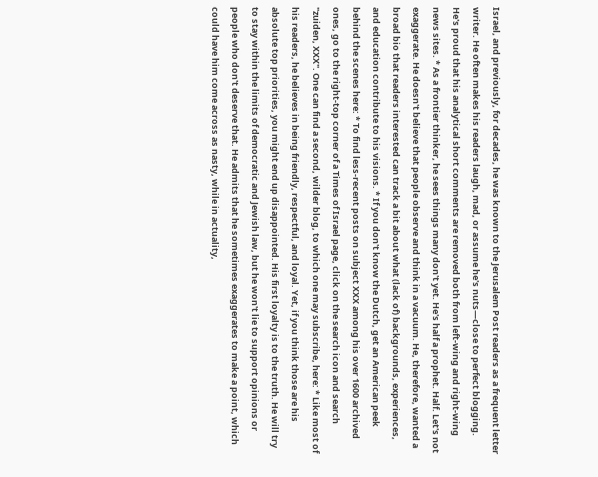Israel, and previously, for decades, he was known to the Jerusalem Post readers as a frequent letter writer. He often makes his readers laugh, mad, or assume he's nuts—close to perfect blogging. He's proud that his analytical short comments are removed both from left-wing and right-wing news sites. * As a frontier thinker, he sees things many don't yet. He's half a prophet. Half. Let's not exaggerate. He doesn't believe that people observe and think in a vacuum. He, therefore, wanted a broad bio that readers interested can track a bit about what (lack of) backgrounds, experiences, and education contribute to his visions. * If you don't know the Dutch, get an American peek behind the scenes here: * To find less-recent posts on subject XXX among his over 1600 archived ones, go to the right-top corner of a Times of Israel page, click on the search icon and search "zuiden, XXX". One can find a second, wilder blog, to which one may subscribe, here: * Like most of his readers, he believes in being friendly, respectful, and loyal. Yet, if you think those are his absolute top priorities, you might end up disappointed. His first loyalty is to the truth. He will try to stay within the limits of democratic and Jewish law, but he won't lie to support opinions or people who don't deserve that. He admits that he sometimes exaggerates to make a point, which could have him come across as nasty, while in actuality,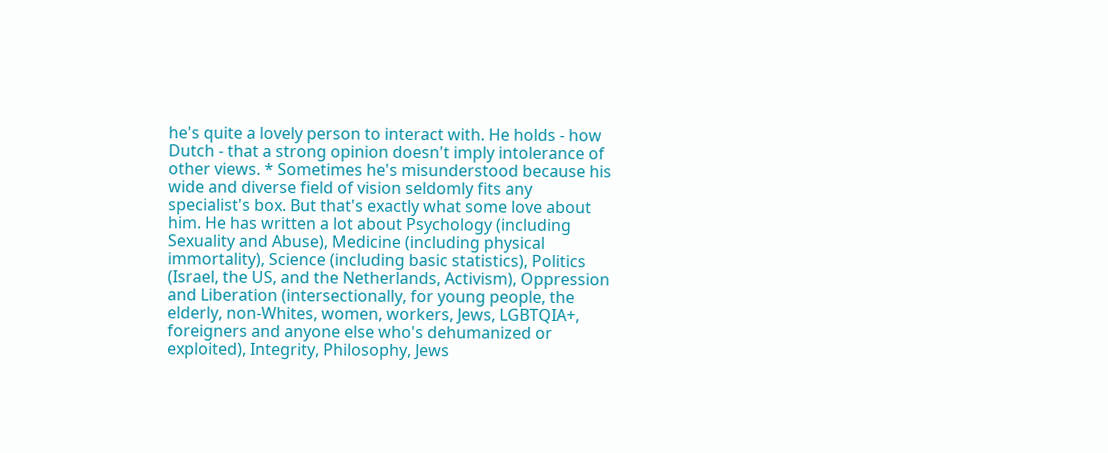he's quite a lovely person to interact with. He holds - how Dutch - that a strong opinion doesn't imply intolerance of other views. * Sometimes he's misunderstood because his wide and diverse field of vision seldomly fits any specialist's box. But that's exactly what some love about him. He has written a lot about Psychology (including Sexuality and Abuse), Medicine (including physical immortality), Science (including basic statistics), Politics (Israel, the US, and the Netherlands, Activism), Oppression and Liberation (intersectionally, for young people, the elderly, non-Whites, women, workers, Jews, LGBTQIA+, foreigners and anyone else who's dehumanized or exploited), Integrity, Philosophy, Jews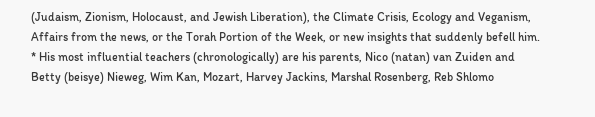(Judaism, Zionism, Holocaust, and Jewish Liberation), the Climate Crisis, Ecology and Veganism, Affairs from the news, or the Torah Portion of the Week, or new insights that suddenly befell him. * His most influential teachers (chronologically) are his parents, Nico (natan) van Zuiden and Betty (beisye) Nieweg, Wim Kan, Mozart, Harvey Jackins, Marshal Rosenberg, Reb Shlomo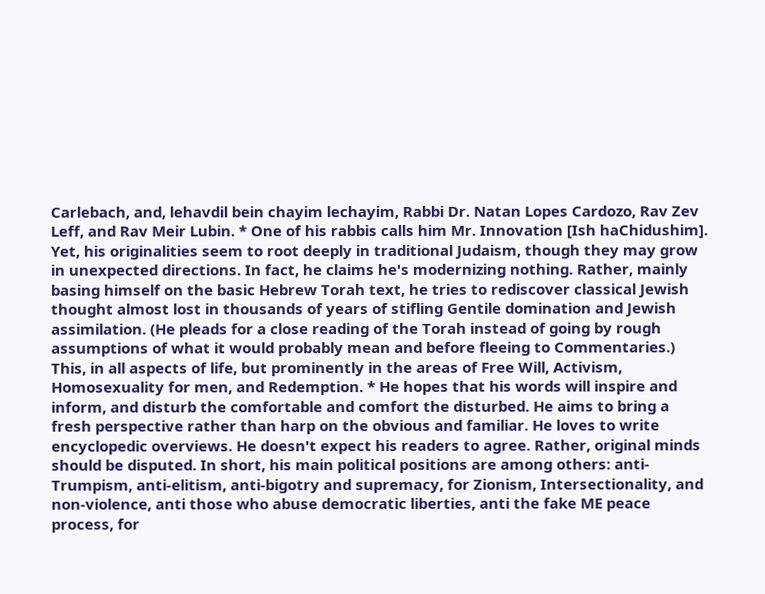Carlebach, and, lehavdil bein chayim lechayim, Rabbi Dr. Natan Lopes Cardozo, Rav Zev Leff, and Rav Meir Lubin. * One of his rabbis calls him Mr. Innovation [Ish haChidushim]. Yet, his originalities seem to root deeply in traditional Judaism, though they may grow in unexpected directions. In fact, he claims he's modernizing nothing. Rather, mainly basing himself on the basic Hebrew Torah text, he tries to rediscover classical Jewish thought almost lost in thousands of years of stifling Gentile domination and Jewish assimilation. (He pleads for a close reading of the Torah instead of going by rough assumptions of what it would probably mean and before fleeing to Commentaries.) This, in all aspects of life, but prominently in the areas of Free Will, Activism, Homosexuality for men, and Redemption. * He hopes that his words will inspire and inform, and disturb the comfortable and comfort the disturbed. He aims to bring a fresh perspective rather than harp on the obvious and familiar. He loves to write encyclopedic overviews. He doesn't expect his readers to agree. Rather, original minds should be disputed. In short, his main political positions are among others: anti-Trumpism, anti-elitism, anti-bigotry and supremacy, for Zionism, Intersectionality, and non-violence, anti those who abuse democratic liberties, anti the fake ME peace process, for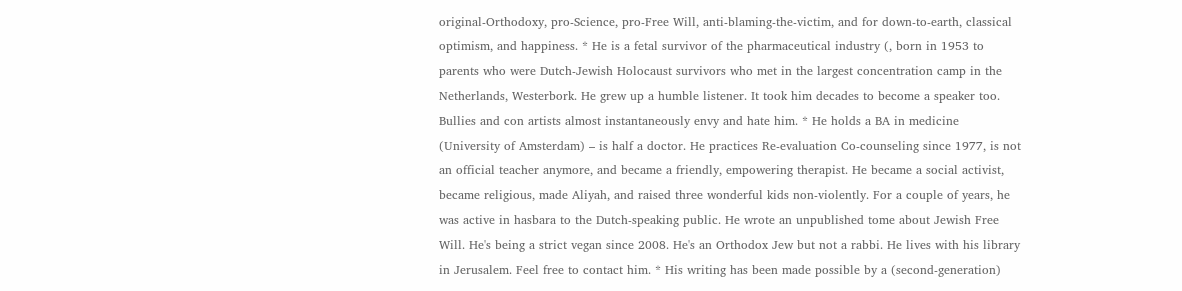original-Orthodoxy, pro-Science, pro-Free Will, anti-blaming-the-victim, and for down-to-earth, classical optimism, and happiness. * He is a fetal survivor of the pharmaceutical industry (, born in 1953 to parents who were Dutch-Jewish Holocaust survivors who met in the largest concentration camp in the Netherlands, Westerbork. He grew up a humble listener. It took him decades to become a speaker too. Bullies and con artists almost instantaneously envy and hate him. * He holds a BA in medicine (University of Amsterdam) – is half a doctor. He practices Re-evaluation Co-counseling since 1977, is not an official teacher anymore, and became a friendly, empowering therapist. He became a social activist, became religious, made Aliyah, and raised three wonderful kids non-violently. For a couple of years, he was active in hasbara to the Dutch-speaking public. He wrote an unpublished tome about Jewish Free Will. He's being a strict vegan since 2008. He's an Orthodox Jew but not a rabbi. He lives with his library in Jerusalem. Feel free to contact him. * His writing has been made possible by a (second-generation)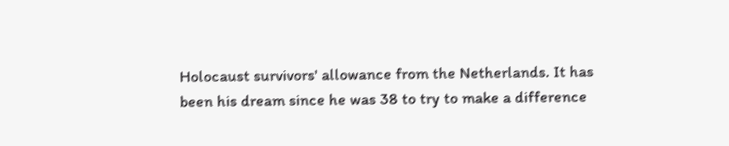Holocaust survivors' allowance from the Netherlands. It has been his dream since he was 38 to try to make a difference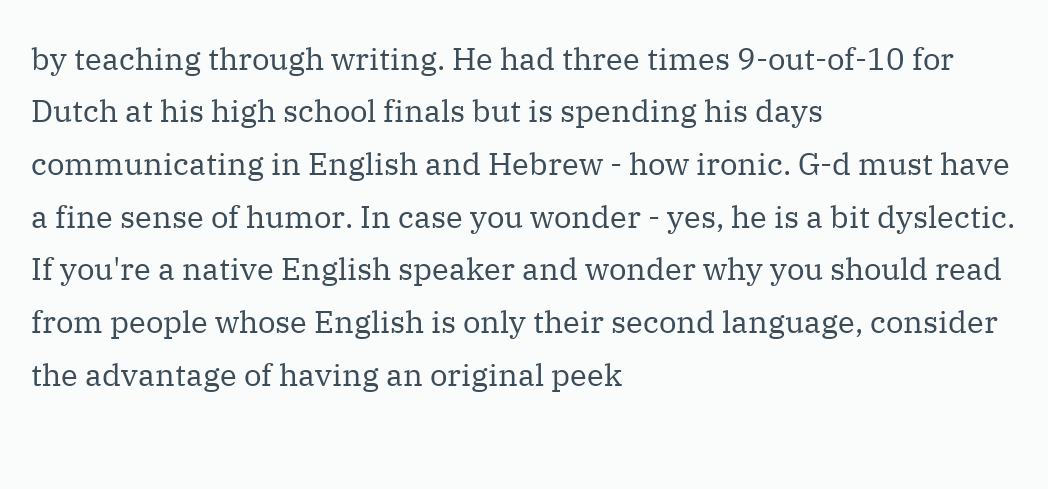by teaching through writing. He had three times 9-out-of-10 for Dutch at his high school finals but is spending his days communicating in English and Hebrew - how ironic. G-d must have a fine sense of humor. In case you wonder - yes, he is a bit dyslectic. If you're a native English speaker and wonder why you should read from people whose English is only their second language, consider the advantage of having an original peek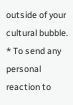outside of your cultural bubble. * To send any personal reaction to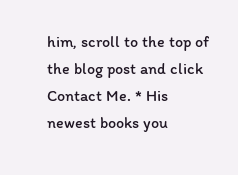him, scroll to the top of the blog post and click Contact Me. * His newest books you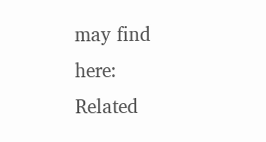may find here:
Related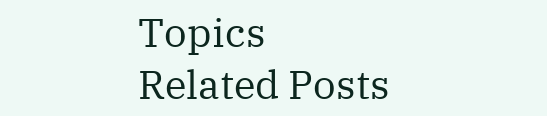Topics
Related Posts